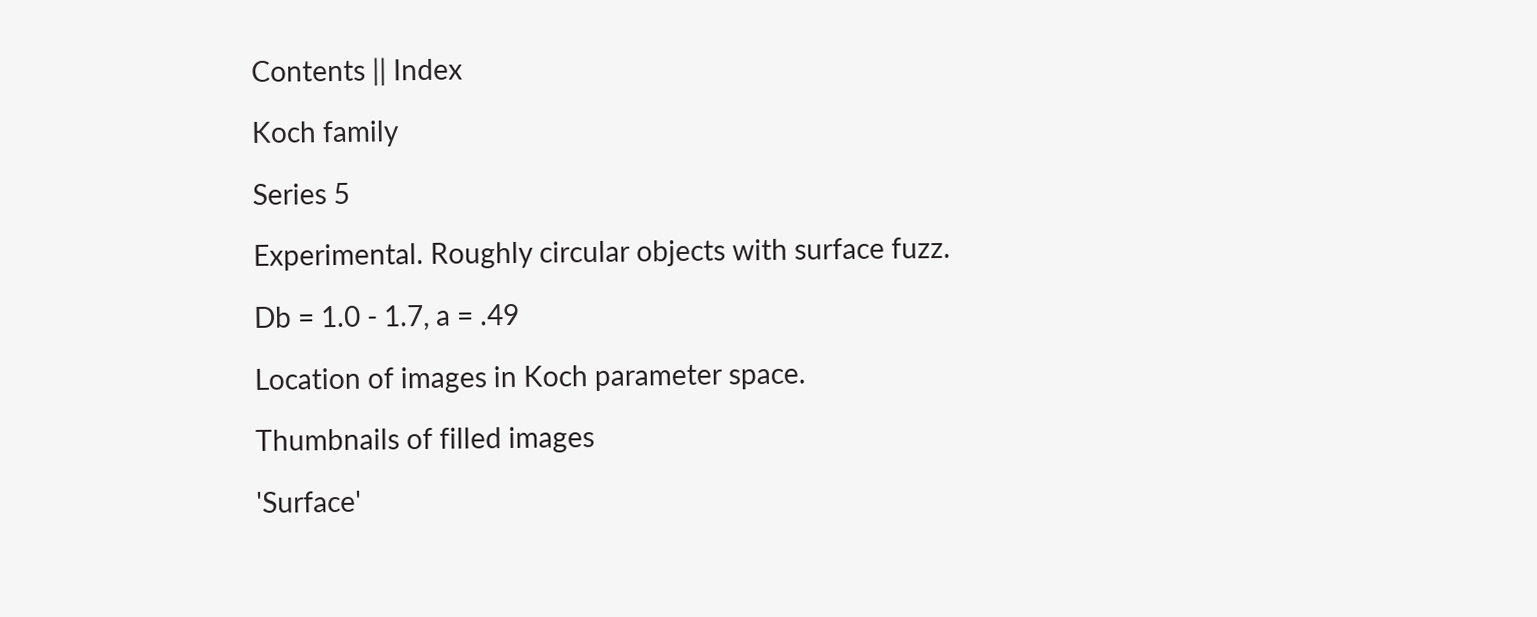Contents || Index

Koch family

Series 5

Experimental. Roughly circular objects with surface fuzz.

Db = 1.0 - 1.7, a = .49

Location of images in Koch parameter space.

Thumbnails of filled images

'Surface'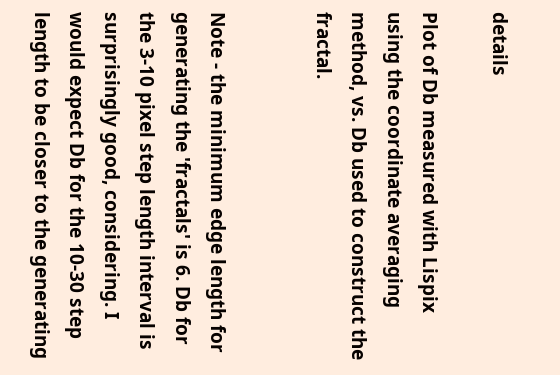details

Plot of Db measured with Lispix using the coordinate averaging method, vs. Db used to construct the fractal.


Note - the minimum edge length for generating the 'fractals' is 6. Db for the 3-10 pixel step length interval is surprisingly good, considering. I would expect Db for the 10-30 step length to be closer to the generating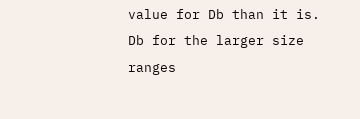value for Db than it is. Db for the larger size ranges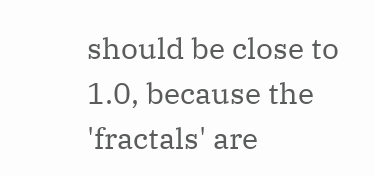should be close to 1.0, because the 'fractals' are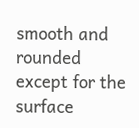smooth and rounded except for the surface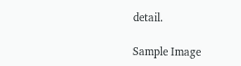detail.

Sample Image